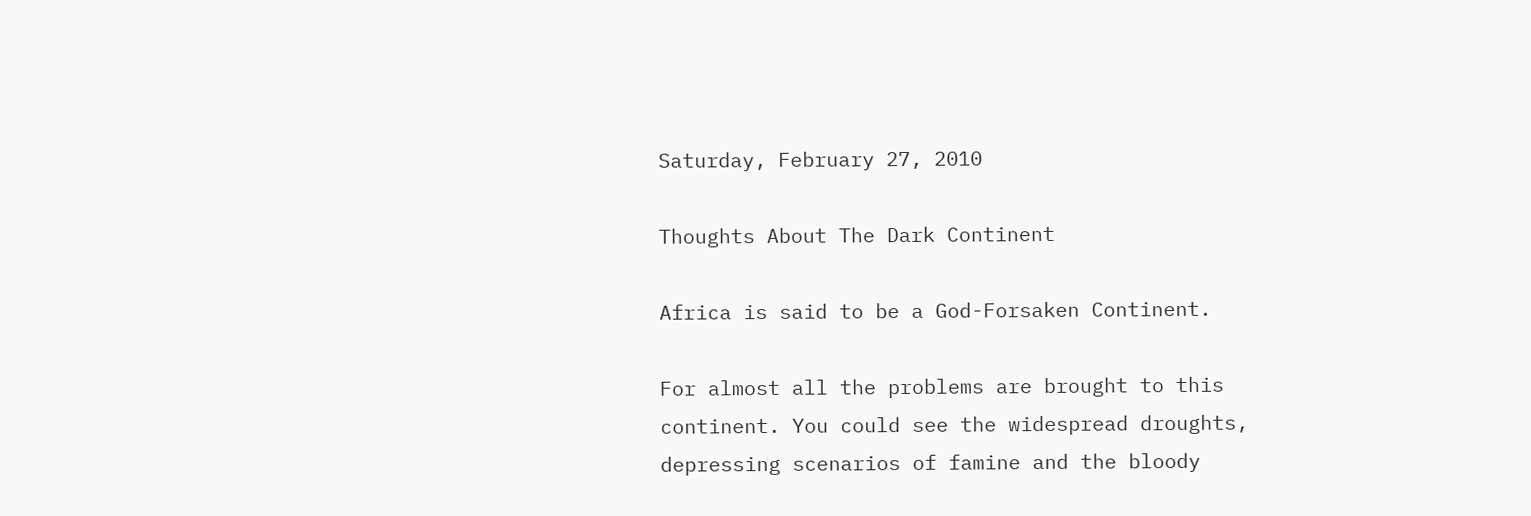Saturday, February 27, 2010

Thoughts About The Dark Continent

Africa is said to be a God-Forsaken Continent.

For almost all the problems are brought to this continent. You could see the widespread droughts, depressing scenarios of famine and the bloody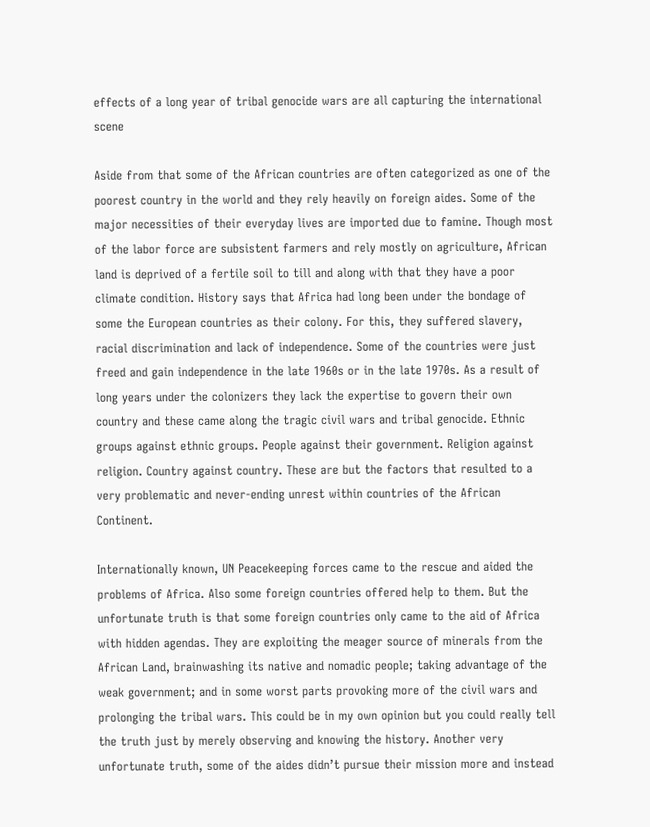effects of a long year of tribal genocide wars are all capturing the international scene

Aside from that some of the African countries are often categorized as one of the poorest country in the world and they rely heavily on foreign aides. Some of the major necessities of their everyday lives are imported due to famine. Though most of the labor force are subsistent farmers and rely mostly on agriculture, African land is deprived of a fertile soil to till and along with that they have a poor climate condition. History says that Africa had long been under the bondage of some the European countries as their colony. For this, they suffered slavery, racial discrimination and lack of independence. Some of the countries were just freed and gain independence in the late 1960s or in the late 1970s. As a result of long years under the colonizers they lack the expertise to govern their own country and these came along the tragic civil wars and tribal genocide. Ethnic groups against ethnic groups. People against their government. Religion against religion. Country against country. These are but the factors that resulted to a very problematic and never-ending unrest within countries of the African Continent.

Internationally known, UN Peacekeeping forces came to the rescue and aided the problems of Africa. Also some foreign countries offered help to them. But the unfortunate truth is that some foreign countries only came to the aid of Africa with hidden agendas. They are exploiting the meager source of minerals from the African Land, brainwashing its native and nomadic people; taking advantage of the weak government; and in some worst parts provoking more of the civil wars and prolonging the tribal wars. This could be in my own opinion but you could really tell the truth just by merely observing and knowing the history. Another very unfortunate truth, some of the aides didn’t pursue their mission more and instead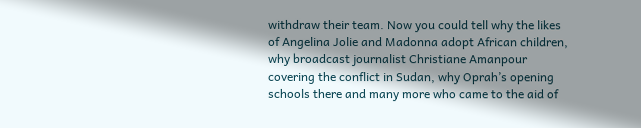withdraw their team. Now you could tell why the likes of Angelina Jolie and Madonna adopt African children, why broadcast journalist Christiane Amanpour covering the conflict in Sudan, why Oprah’s opening schools there and many more who came to the aid of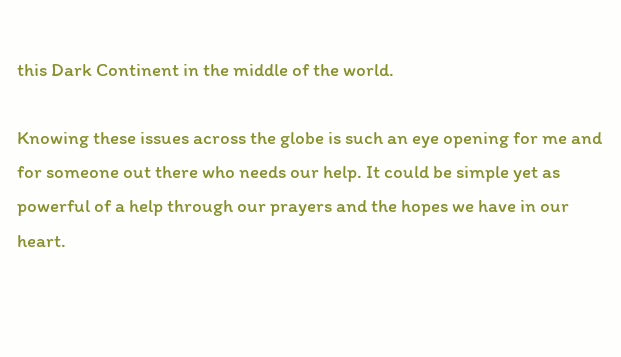this Dark Continent in the middle of the world.

Knowing these issues across the globe is such an eye opening for me and for someone out there who needs our help. It could be simple yet as powerful of a help through our prayers and the hopes we have in our heart.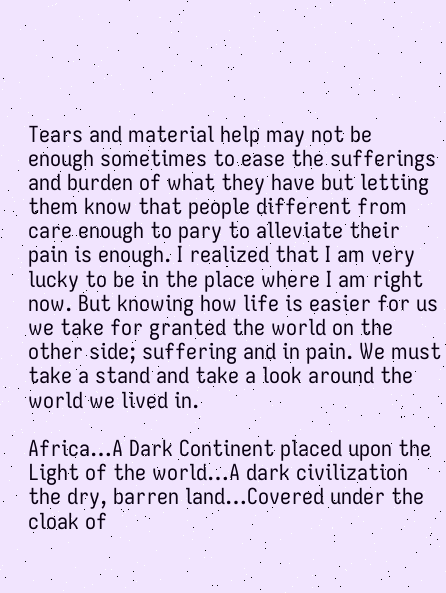Tears and material help may not be enough sometimes to ease the sufferings and burden of what they have but letting them know that people different from care enough to pary to alleviate their pain is enough. I realized that I am very lucky to be in the place where I am right now. But knowing how life is easier for us we take for granted the world on the other side; suffering and in pain. We must take a stand and take a look around the world we lived in.

Africa…A Dark Continent placed upon the Light of the world…A dark civilization the dry, barren land…Covered under the cloak of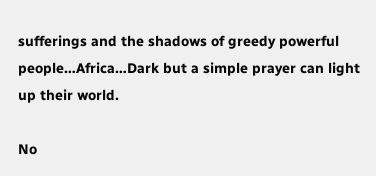sufferings and the shadows of greedy powerful people…Africa…Dark but a simple prayer can light up their world.

No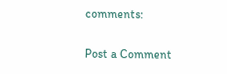comments:

Post a Comment